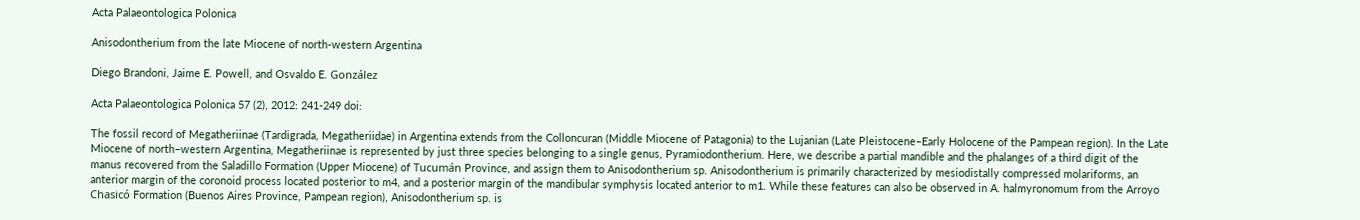Acta Palaeontologica Polonica

Anisodontherium from the late Miocene of north-western Argentina

Diego Brandoni, Jaime E. Powell, and Osvaldo E. González

Acta Palaeontologica Polonica 57 (2), 2012: 241-249 doi:

The fossil record of Megatheriinae (Tardigrada, Megatheriidae) in Argentina extends from the Colloncuran (Middle Miocene of Patagonia) to the Lujanian (Late Pleistocene–Early Holocene of the Pampean region). In the Late Miocene of north−western Argentina, Megatheriinae is represented by just three species belonging to a single genus, Pyramiodontherium. Here, we describe a partial mandible and the phalanges of a third digit of the manus recovered from the Saladillo Formation (Upper Miocene) of Tucumán Province, and assign them to Anisodontherium sp. Anisodontherium is primarily characterized by mesiodistally compressed molariforms, an anterior margin of the coronoid process located posterior to m4, and a posterior margin of the mandibular symphysis located anterior to m1. While these features can also be observed in A. halmyronomum from the Arroyo Chasicó Formation (Buenos Aires Province, Pampean region), Anisodontherium sp. is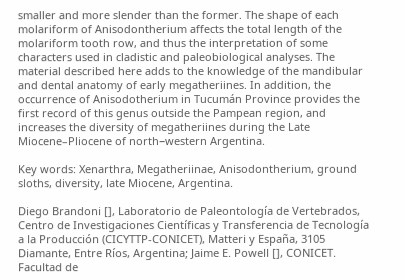smaller and more slender than the former. The shape of each molariform of Anisodontherium affects the total length of the molariform tooth row, and thus the interpretation of some characters used in cladistic and paleobiological analyses. The material described here adds to the knowledge of the mandibular and dental anatomy of early megatheriines. In addition, the occurrence of Anisodotherium in Tucumán Province provides the first record of this genus outside the Pampean region, and increases the diversity of megatheriines during the Late Miocene–Pliocene of north−western Argentina.

Key words: Xenarthra, Megatheriinae, Anisodontherium, ground sloths, diversity, late Miocene, Argentina.

Diego Brandoni [], Laboratorio de Paleontología de Vertebrados, Centro de Investigaciones Científicas y Transferencia de Tecnología a la Producción (CICYTTP-CONICET), Matteri y España, 3105 Diamante, Entre Ríos, Argentina; Jaime E. Powell [], CONICET. Facultad de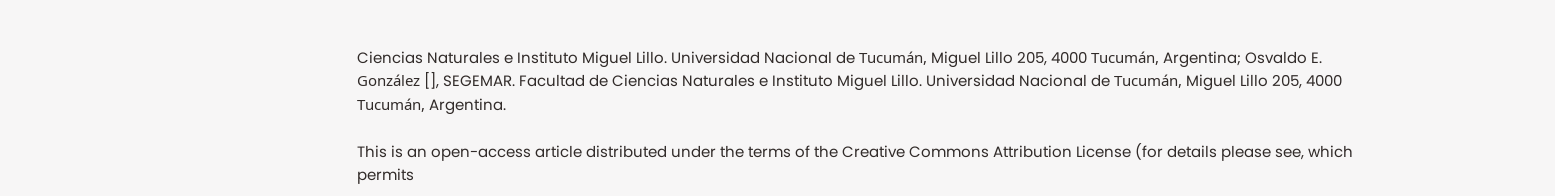Ciencias Naturales e Instituto Miguel Lillo. Universidad Nacional de Tucumán, Miguel Lillo 205, 4000 Tucumán, Argentina; Osvaldo E. González [], SEGEMAR. Facultad de Ciencias Naturales e Instituto Miguel Lillo. Universidad Nacional de Tucumán, Miguel Lillo 205, 4000 Tucumán, Argentina.

This is an open-access article distributed under the terms of the Creative Commons Attribution License (for details please see, which permits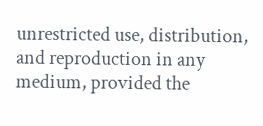unrestricted use, distribution, and reproduction in any medium, provided the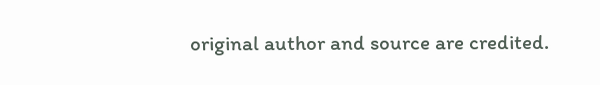original author and source are credited.